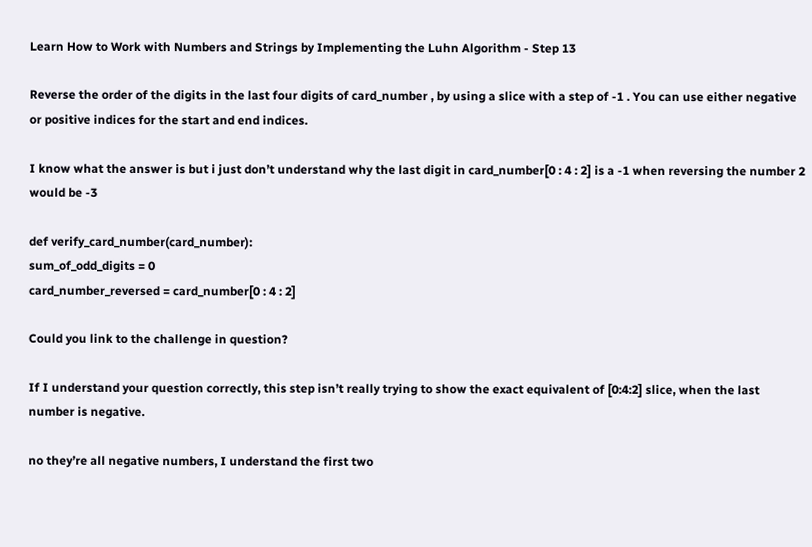Learn How to Work with Numbers and Strings by Implementing the Luhn Algorithm - Step 13

Reverse the order of the digits in the last four digits of card_number , by using a slice with a step of -1 . You can use either negative or positive indices for the start and end indices.

I know what the answer is but i just don’t understand why the last digit in card_number[0 : 4 : 2] is a -1 when reversing the number 2 would be -3

def verify_card_number(card_number):
sum_of_odd_digits = 0
card_number_reversed = card_number[0 : 4 : 2]

Could you link to the challenge in question?

If I understand your question correctly, this step isn’t really trying to show the exact equivalent of [0:4:2] slice, when the last number is negative.

no they’re all negative numbers, I understand the first two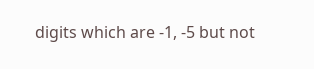digits which are -1, -5 but not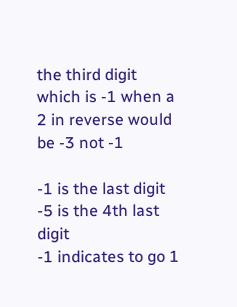the third digit which is -1 when a 2 in reverse would be -3 not -1

-1 is the last digit
-5 is the 4th last digit
-1 indicates to go 1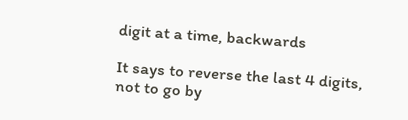digit at a time, backwards

It says to reverse the last 4 digits, not to go by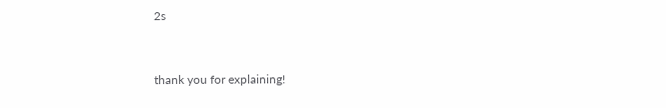2s


thank you for explaining!